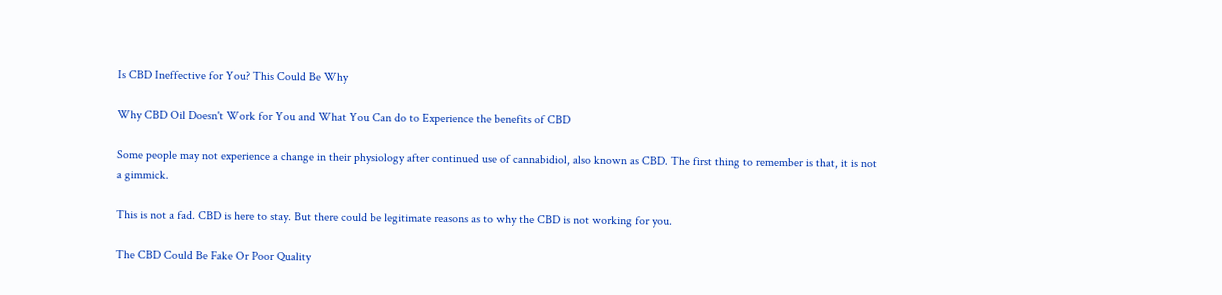Is CBD Ineffective for You? This Could Be Why

Why CBD Oil Doesn't Work for You and What You Can do to Experience the benefits of CBD

Some people may not experience a change in their physiology after continued use of cannabidiol, also known as CBD. The first thing to remember is that, it is not a gimmick.

This is not a fad. CBD is here to stay. But there could be legitimate reasons as to why the CBD is not working for you.

The CBD Could Be Fake Or Poor Quality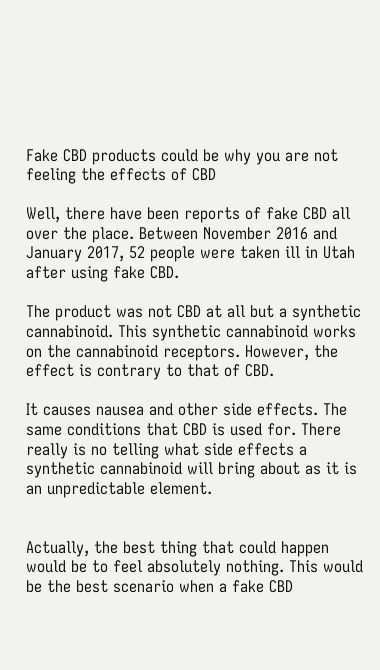Fake CBD products could be why you are not feeling the effects of CBD

Well, there have been reports of fake CBD all over the place. Between November 2016 and January 2017, 52 people were taken ill in Utah after using fake CBD.

The product was not CBD at all but a synthetic cannabinoid. This synthetic cannabinoid works on the cannabinoid receptors. However, the effect is contrary to that of CBD.

It causes nausea and other side effects. The same conditions that CBD is used for. There really is no telling what side effects a synthetic cannabinoid will bring about as it is an unpredictable element.


Actually, the best thing that could happen would be to feel absolutely nothing. This would be the best scenario when a fake CBD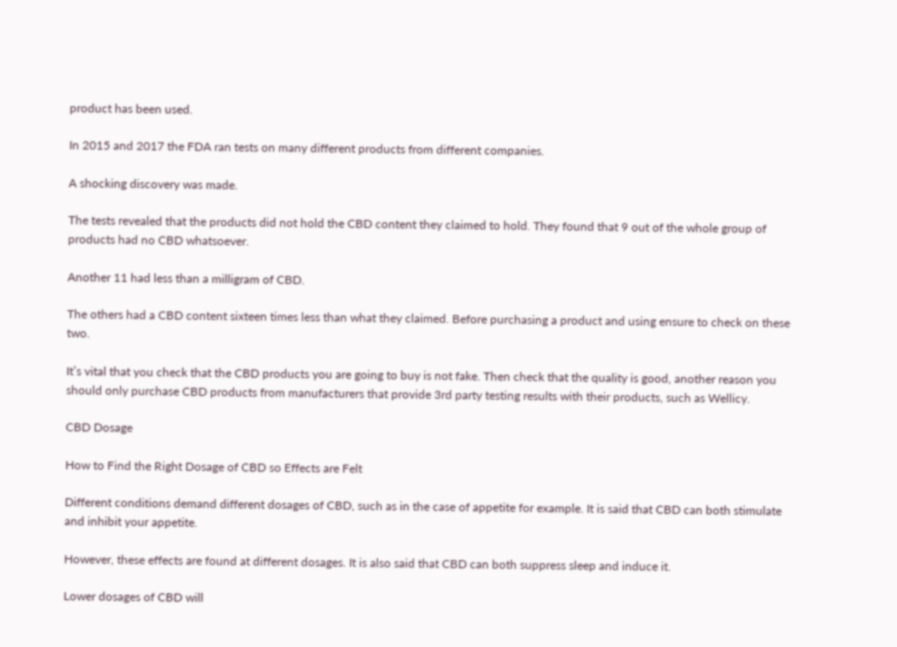product has been used.

In 2015 and 2017 the FDA ran tests on many different products from different companies.

A shocking discovery was made.

The tests revealed that the products did not hold the CBD content they claimed to hold. They found that 9 out of the whole group of products had no CBD whatsoever.

Another 11 had less than a milligram of CBD.

The others had a CBD content sixteen times less than what they claimed. Before purchasing a product and using ensure to check on these two.

It’s vital that you check that the CBD products you are going to buy is not fake. Then check that the quality is good, another reason you should only purchase CBD products from manufacturers that provide 3rd party testing results with their products, such as Wellicy.

CBD Dosage

How to Find the Right Dosage of CBD so Effects are Felt

Different conditions demand different dosages of CBD, such as in the case of appetite for example. It is said that CBD can both stimulate and inhibit your appetite.

However, these effects are found at different dosages. It is also said that CBD can both suppress sleep and induce it.

Lower dosages of CBD will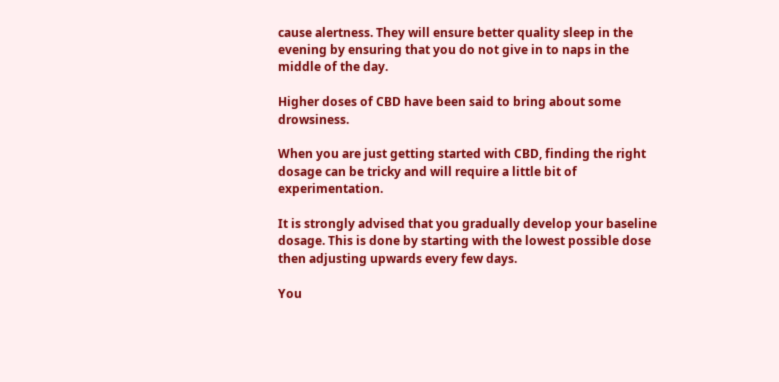cause alertness. They will ensure better quality sleep in the evening by ensuring that you do not give in to naps in the middle of the day.

Higher doses of CBD have been said to bring about some drowsiness.

When you are just getting started with CBD, finding the right dosage can be tricky and will require a little bit of experimentation.

It is strongly advised that you gradually develop your baseline dosage. This is done by starting with the lowest possible dose then adjusting upwards every few days.

You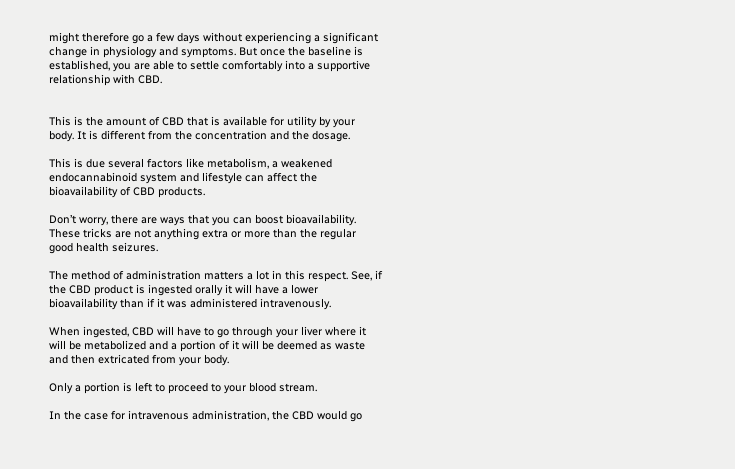might therefore go a few days without experiencing a significant change in physiology and symptoms. But once the baseline is established, you are able to settle comfortably into a supportive relationship with CBD.


This is the amount of CBD that is available for utility by your body. It is different from the concentration and the dosage.

This is due several factors like metabolism, a weakened endocannabinoid system and lifestyle can affect the bioavailability of CBD products.

Don’t worry, there are ways that you can boost bioavailability. These tricks are not anything extra or more than the regular good health seizures.

The method of administration matters a lot in this respect. See, if the CBD product is ingested orally it will have a lower bioavailability than if it was administered intravenously.

When ingested, CBD will have to go through your liver where it will be metabolized and a portion of it will be deemed as waste and then extricated from your body.

Only a portion is left to proceed to your blood stream.

In the case for intravenous administration, the CBD would go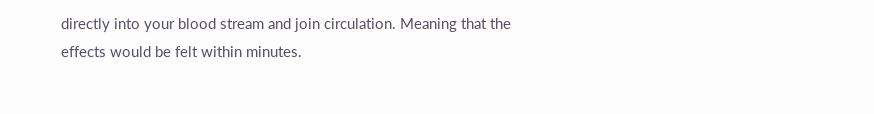directly into your blood stream and join circulation. Meaning that the effects would be felt within minutes.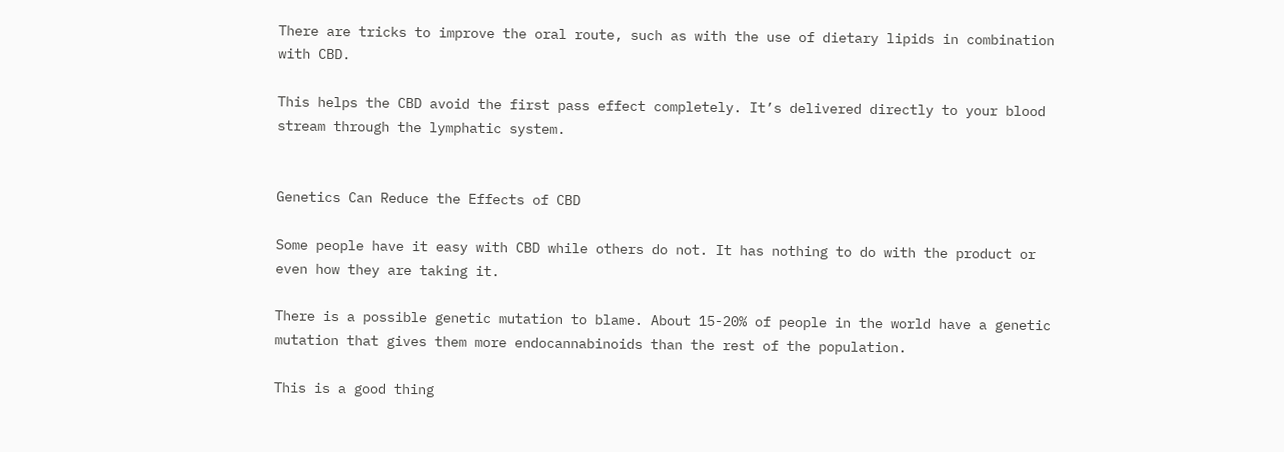There are tricks to improve the oral route, such as with the use of dietary lipids in combination with CBD.

This helps the CBD avoid the first pass effect completely. It’s delivered directly to your blood stream through the lymphatic system.


Genetics Can Reduce the Effects of CBD

Some people have it easy with CBD while others do not. It has nothing to do with the product or even how they are taking it.

There is a possible genetic mutation to blame. About 15-20% of people in the world have a genetic mutation that gives them more endocannabinoids than the rest of the population.

This is a good thing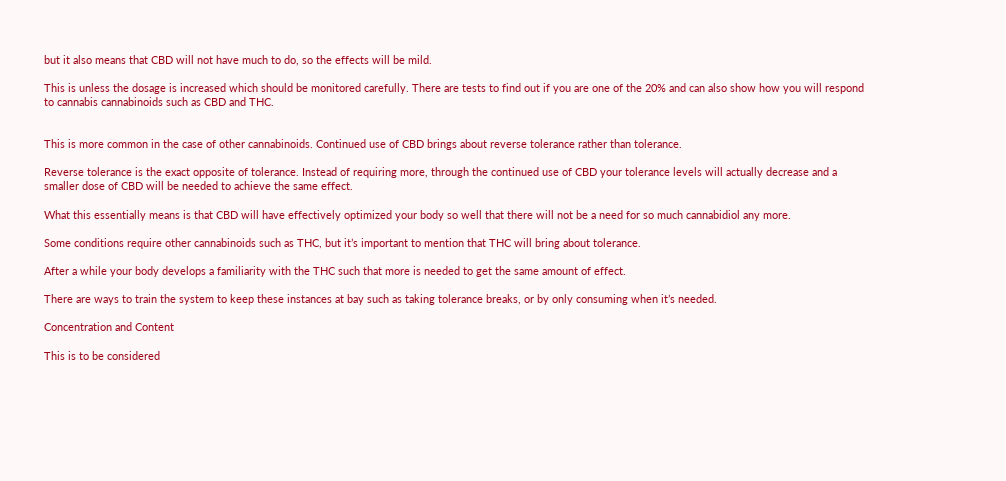but it also means that CBD will not have much to do, so the effects will be mild.

This is unless the dosage is increased which should be monitored carefully. There are tests to find out if you are one of the 20% and can also show how you will respond to cannabis cannabinoids such as CBD and THC.


This is more common in the case of other cannabinoids. Continued use of CBD brings about reverse tolerance rather than tolerance.

Reverse tolerance is the exact opposite of tolerance. Instead of requiring more, through the continued use of CBD your tolerance levels will actually decrease and a smaller dose of CBD will be needed to achieve the same effect.

What this essentially means is that CBD will have effectively optimized your body so well that there will not be a need for so much cannabidiol any more.

Some conditions require other cannabinoids such as THC, but it’s important to mention that THC will bring about tolerance.

After a while your body develops a familiarity with the THC such that more is needed to get the same amount of effect.

There are ways to train the system to keep these instances at bay such as taking tolerance breaks, or by only consuming when it’s needed.

Concentration and Content

This is to be considered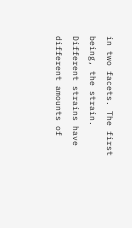in two facets. The first being, the strain. Different strains have different amounts of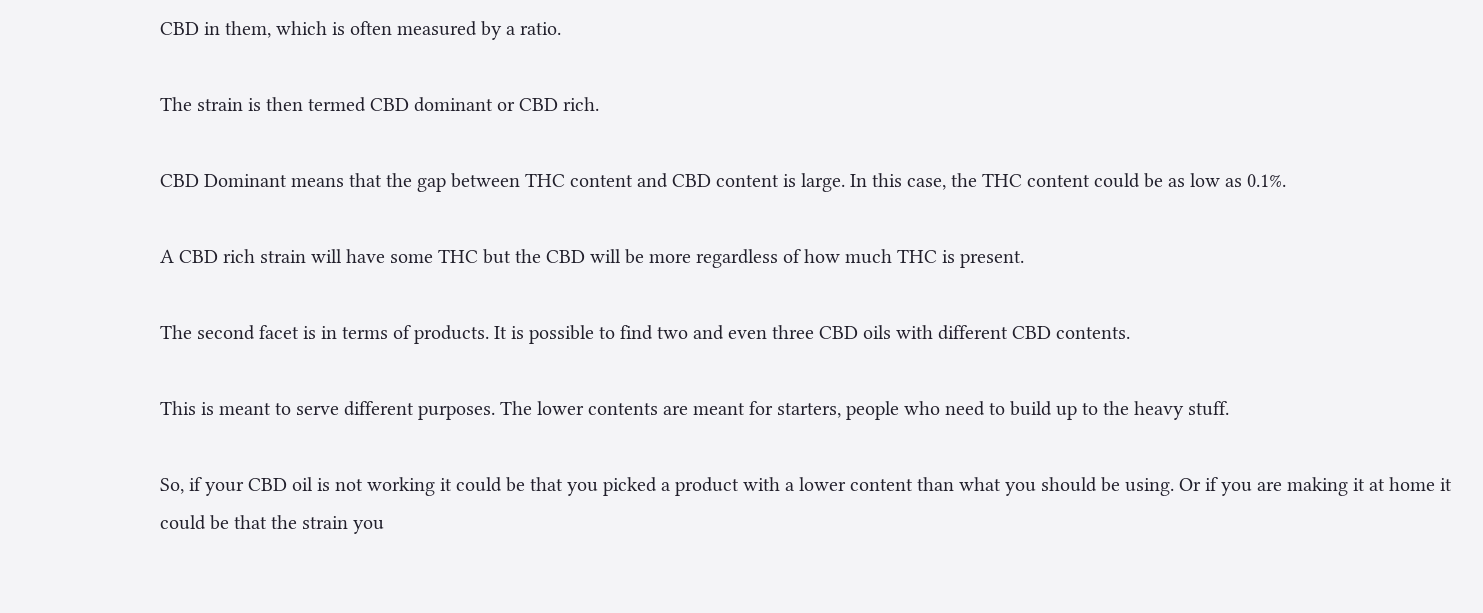CBD in them, which is often measured by a ratio.

The strain is then termed CBD dominant or CBD rich.

CBD Dominant means that the gap between THC content and CBD content is large. In this case, the THC content could be as low as 0.1%.

A CBD rich strain will have some THC but the CBD will be more regardless of how much THC is present.

The second facet is in terms of products. It is possible to find two and even three CBD oils with different CBD contents.

This is meant to serve different purposes. The lower contents are meant for starters, people who need to build up to the heavy stuff.

So, if your CBD oil is not working it could be that you picked a product with a lower content than what you should be using. Or if you are making it at home it could be that the strain you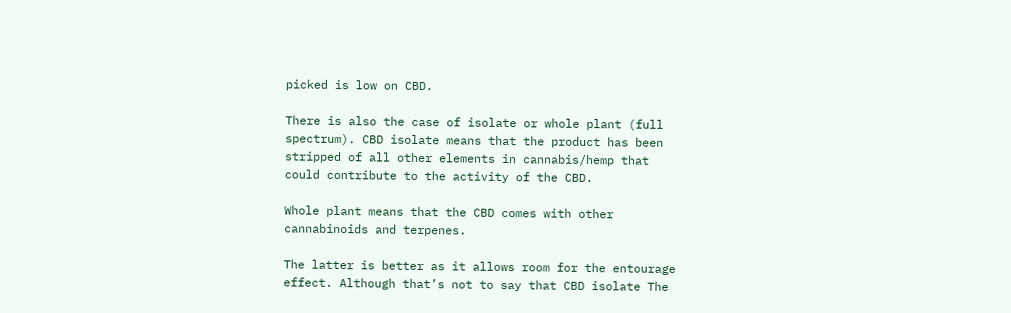picked is low on CBD.

There is also the case of isolate or whole plant (full spectrum). CBD isolate means that the product has been stripped of all other elements in cannabis/hemp that could contribute to the activity of the CBD.

Whole plant means that the CBD comes with other cannabinoids and terpenes.

The latter is better as it allows room for the entourage effect. Although that’s not to say that CBD isolate The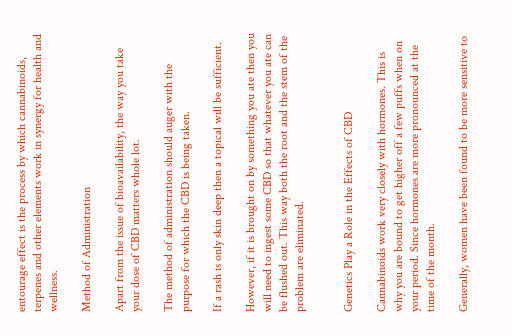entourage effect is the process by which cannabinoids, terpenes and other elements work in synergy for health and wellness.

Method of Administration

Apart from the issue of bioavailability, the way you take your dose of CBD matters whole lot.

The method of administration should auger with the purpose for which the CBD is being taken.

If a rash is only skin deep then a topical will be sufficient.

However, if it is brought on by something you ate then you will need to ingest some CBD so that whatever you ate can be flushed out. This way both the root and the stem of the problem are eliminated.


Genetics Play a Role in the Effects of CBD

Cannabinoids work very closely with hormones. This is why you are bound to get higher off a few puffs when on your period. Since hormones are more pronounced at the time of the month.

Generally, women have been found to be more sensitive to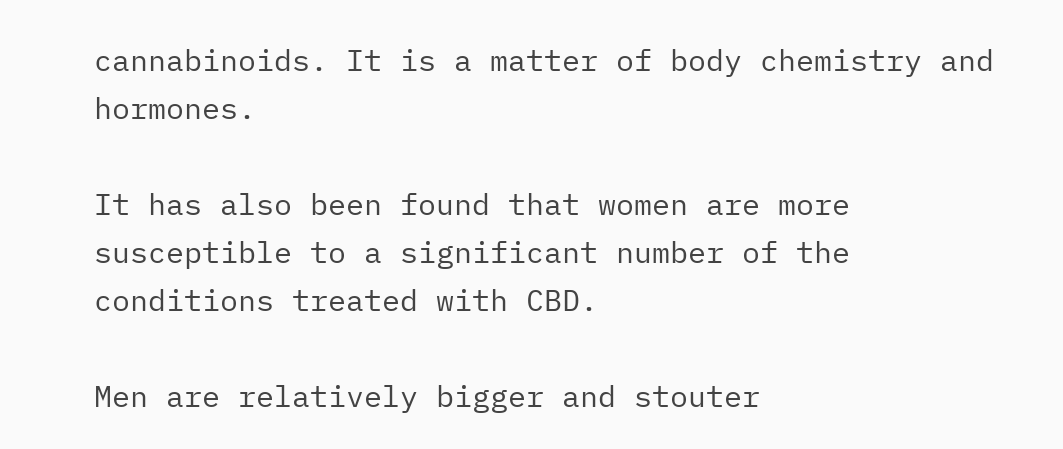cannabinoids. It is a matter of body chemistry and hormones.

It has also been found that women are more susceptible to a significant number of the conditions treated with CBD.

Men are relatively bigger and stouter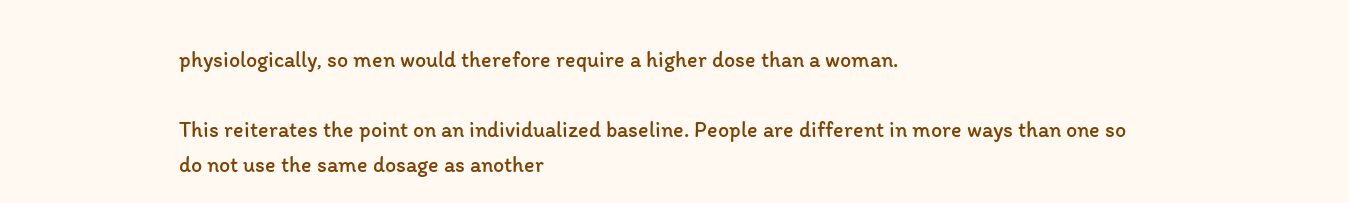physiologically, so men would therefore require a higher dose than a woman.

This reiterates the point on an individualized baseline. People are different in more ways than one so do not use the same dosage as another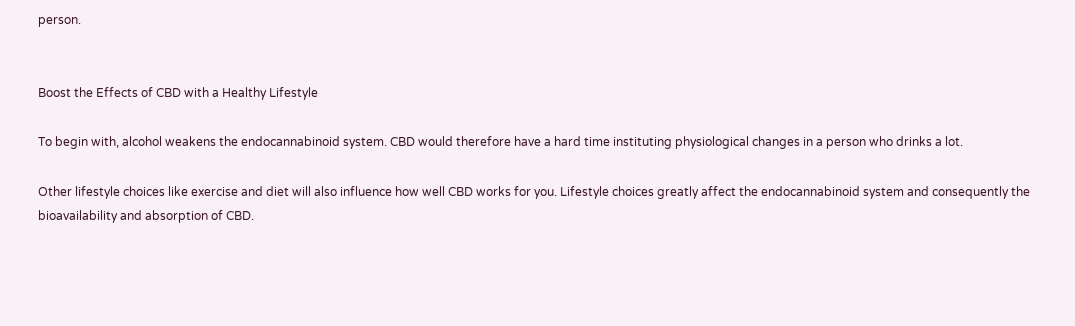person.


Boost the Effects of CBD with a Healthy Lifestyle

To begin with, alcohol weakens the endocannabinoid system. CBD would therefore have a hard time instituting physiological changes in a person who drinks a lot.

Other lifestyle choices like exercise and diet will also influence how well CBD works for you. Lifestyle choices greatly affect the endocannabinoid system and consequently the bioavailability and absorption of CBD.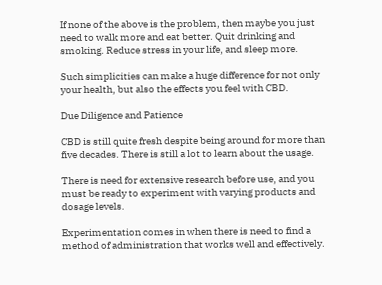If none of the above is the problem, then maybe you just need to walk more and eat better. Quit drinking and smoking. Reduce stress in your life, and sleep more.

Such simplicities can make a huge difference for not only your health, but also the effects you feel with CBD.

Due Diligence and Patience

CBD is still quite fresh despite being around for more than five decades. There is still a lot to learn about the usage.

There is need for extensive research before use, and you must be ready to experiment with varying products and dosage levels.

Experimentation comes in when there is need to find a method of administration that works well and effectively.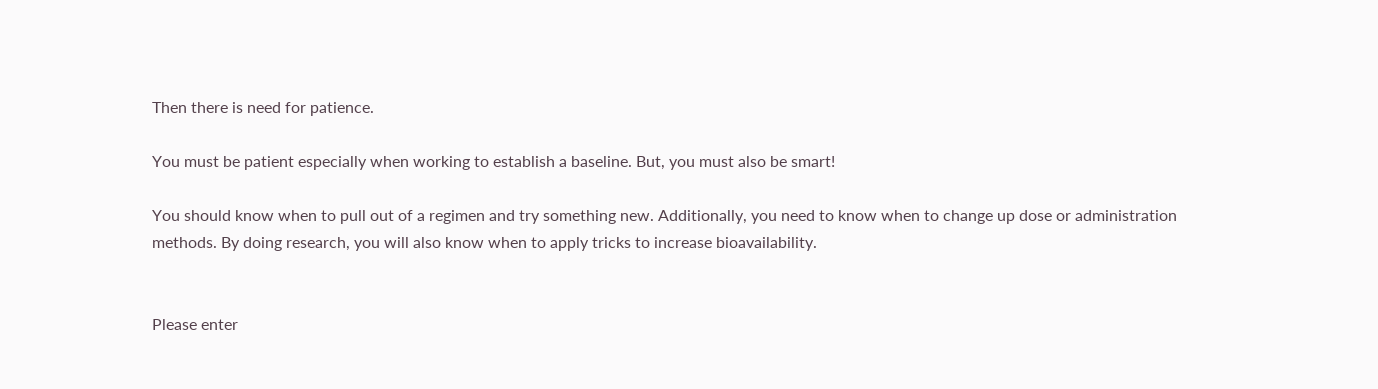Then there is need for patience.

You must be patient especially when working to establish a baseline. But, you must also be smart!

You should know when to pull out of a regimen and try something new. Additionally, you need to know when to change up dose or administration methods. By doing research, you will also know when to apply tricks to increase bioavailability.


Please enter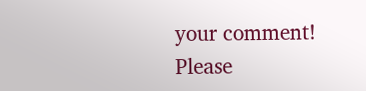your comment!
Please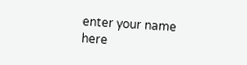enter your name here